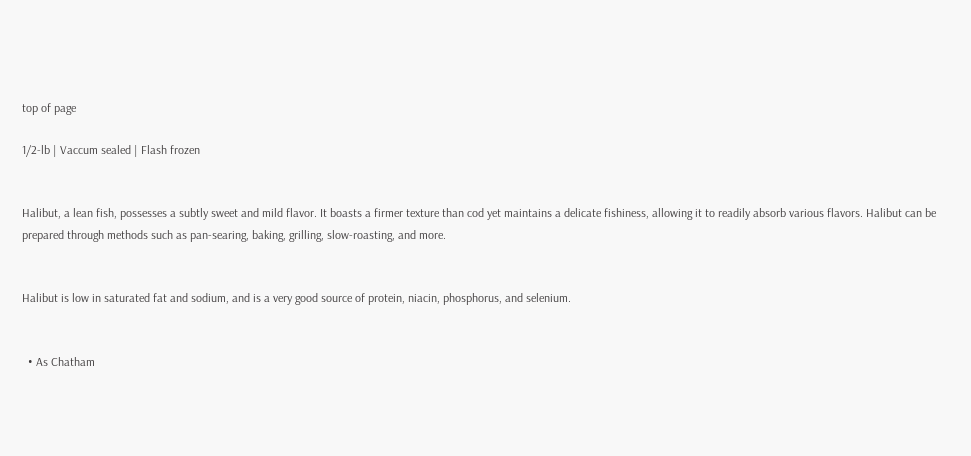top of page

1/2-lb | Vaccum sealed | Flash frozen


Halibut, a lean fish, possesses a subtly sweet and mild flavor. It boasts a firmer texture than cod yet maintains a delicate fishiness, allowing it to readily absorb various flavors. Halibut can be prepared through methods such as pan-searing, baking, grilling, slow-roasting, and more.


Halibut is low in saturated fat and sodium, and is a very good source of protein, niacin, phosphorus, and selenium.


  • As Chatham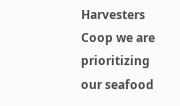Harvesters Coop we are prioritizing our seafood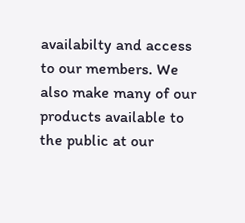availabilty and access to our members. We also make many of our products available to the public at our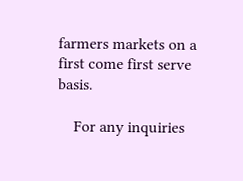farmers markets on a first come first serve basis.

    For any inquiries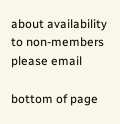about availability to non-members please email

bottom of page